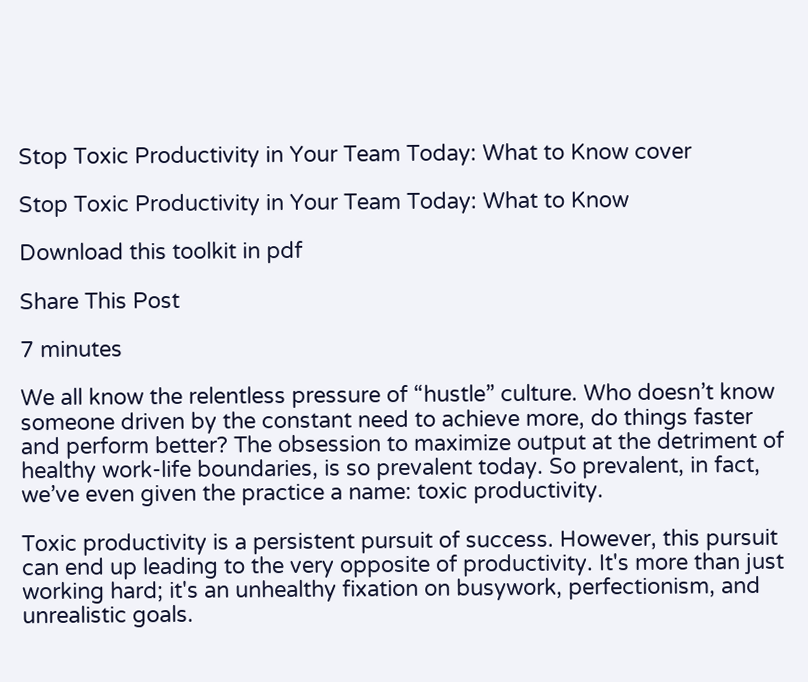Stop Toxic Productivity in Your Team Today: What to Know cover

Stop Toxic Productivity in Your Team Today: What to Know

Download this toolkit in pdf

Share This Post

7 minutes

We all know the relentless pressure of “hustle” culture. Who doesn’t know someone driven by the constant need to achieve more, do things faster and perform better? The obsession to maximize output at the detriment of healthy work-life boundaries, is so prevalent today. So prevalent, in fact, we’ve even given the practice a name: toxic productivity.

Toxic productivity is a persistent pursuit of success. However, this pursuit can end up leading to the very opposite of productivity. It's more than just working hard; it's an unhealthy fixation on busywork, perfectionism, and unrealistic goals.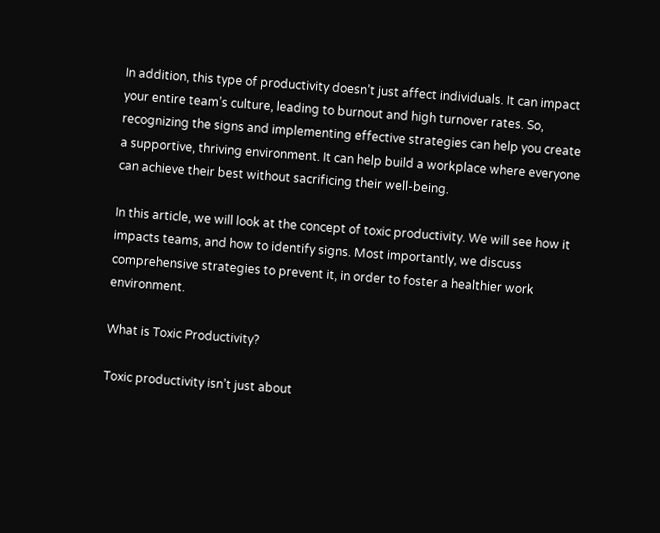In addition, this type of productivity doesn’t just affect individuals. It can impact your entire team’s culture, leading to burnout and high turnover rates. So, recognizing the signs and implementing effective strategies can help you create a supportive, thriving environment. It can help build a workplace where everyone can achieve their best without sacrificing their well-being.

In this article, we will look at the concept of toxic productivity. We will see how it impacts teams, and how to identify signs. Most importantly, we discuss comprehensive strategies to prevent it, in order to foster a healthier work environment.

What is Toxic Productivity?

Toxic productivity isn’t just about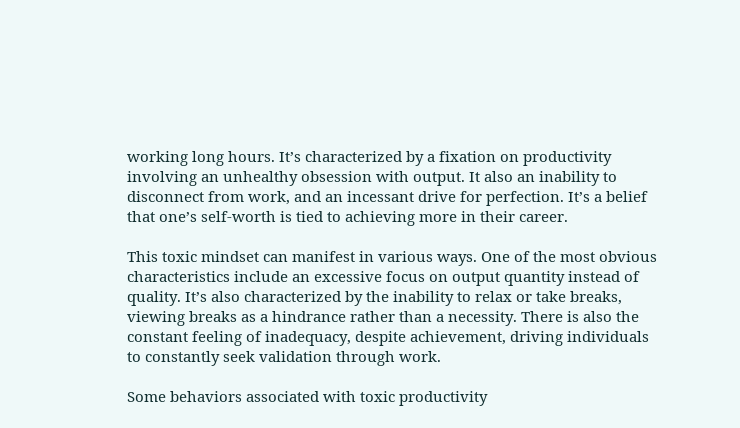working long hours. It’s characterized by a fixation on productivity involving an unhealthy obsession with output. It also an inability to disconnect from work, and an incessant drive for perfection. It’s a belief that one’s self-worth is tied to achieving more in their career.

This toxic mindset can manifest in various ways. One of the most obvious characteristics include an excessive focus on output quantity instead of quality. It’s also characterized by the inability to relax or take breaks, viewing breaks as a hindrance rather than a necessity. There is also the constant feeling of inadequacy, despite achievement, driving individuals to constantly seek validation through work.

Some behaviors associated with toxic productivity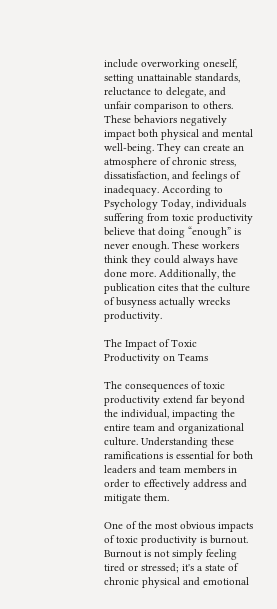include overworking oneself, setting unattainable standards, reluctance to delegate, and unfair comparison to others. These behaviors negatively impact both physical and mental well-being. They can create an atmosphere of chronic stress, dissatisfaction, and feelings of inadequacy. According to Psychology Today, individuals suffering from toxic productivity believe that doing “enough” is never enough. These workers think they could always have done more. Additionally, the publication cites that the culture of busyness actually wrecks productivity.

The Impact of Toxic Productivity on Teams

The consequences of toxic productivity extend far beyond the individual, impacting the entire team and organizational culture. Understanding these ramifications is essential for both leaders and team members in order to effectively address and mitigate them.

One of the most obvious impacts of toxic productivity is burnout. Burnout is not simply feeling tired or stressed; it's a state of chronic physical and emotional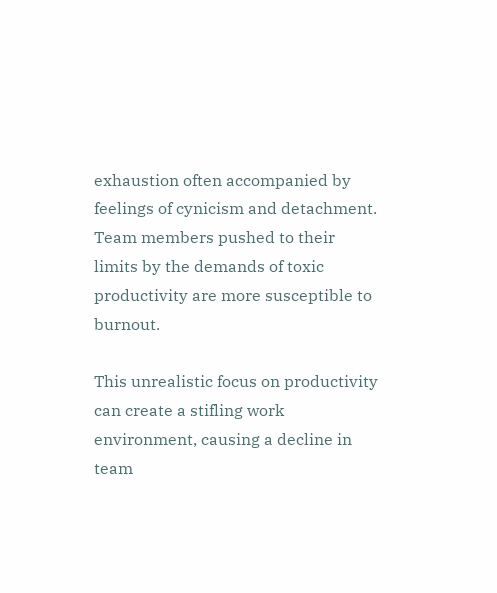exhaustion often accompanied by feelings of cynicism and detachment. Team members pushed to their limits by the demands of toxic productivity are more susceptible to burnout.

This unrealistic focus on productivity can create a stifling work environment, causing a decline in team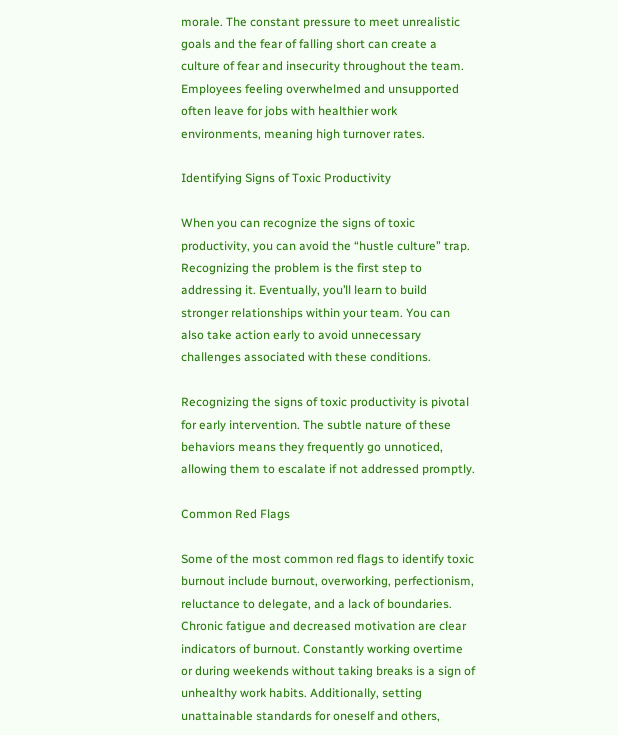morale. The constant pressure to meet unrealistic goals and the fear of falling short can create a culture of fear and insecurity throughout the team. Employees feeling overwhelmed and unsupported often leave for jobs with healthier work environments, meaning high turnover rates.

Identifying Signs of Toxic Productivity

When you can recognize the signs of toxic productivity, you can avoid the “hustle culture” trap. Recognizing the problem is the first step to addressing it. Eventually, you’ll learn to build stronger relationships within your team. You can also take action early to avoid unnecessary challenges associated with these conditions.

Recognizing the signs of toxic productivity is pivotal for early intervention. The subtle nature of these behaviors means they frequently go unnoticed, allowing them to escalate if not addressed promptly.

Common Red Flags

Some of the most common red flags to identify toxic burnout include burnout, overworking, perfectionism, reluctance to delegate, and a lack of boundaries. Chronic fatigue and decreased motivation are clear indicators of burnout. Constantly working overtime or during weekends without taking breaks is a sign of unhealthy work habits. Additionally, setting unattainable standards for oneself and others,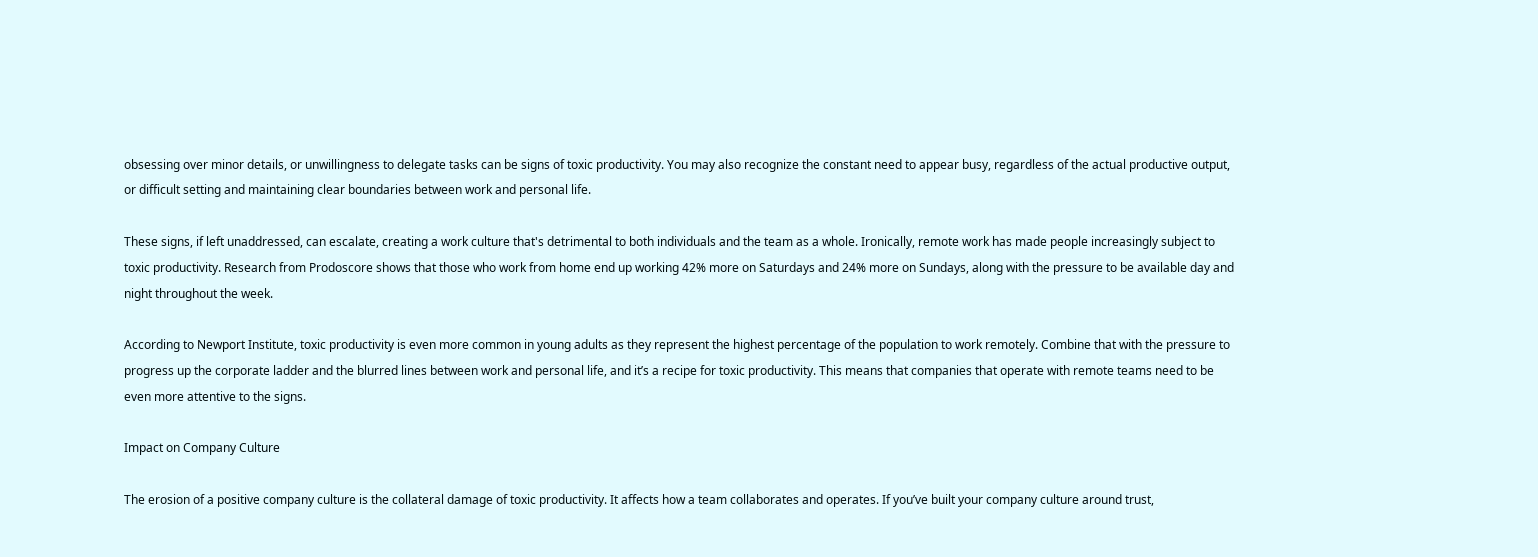obsessing over minor details, or unwillingness to delegate tasks can be signs of toxic productivity. You may also recognize the constant need to appear busy, regardless of the actual productive output, or difficult setting and maintaining clear boundaries between work and personal life.

These signs, if left unaddressed, can escalate, creating a work culture that's detrimental to both individuals and the team as a whole. Ironically, remote work has made people increasingly subject to toxic productivity. Research from Prodoscore shows that those who work from home end up working 42% more on Saturdays and 24% more on Sundays, along with the pressure to be available day and night throughout the week.

According to Newport Institute, toxic productivity is even more common in young adults as they represent the highest percentage of the population to work remotely. Combine that with the pressure to progress up the corporate ladder and the blurred lines between work and personal life, and it’s a recipe for toxic productivity. This means that companies that operate with remote teams need to be even more attentive to the signs.

Impact on Company Culture

The erosion of a positive company culture is the collateral damage of toxic productivity. It affects how a team collaborates and operates. If you’ve built your company culture around trust,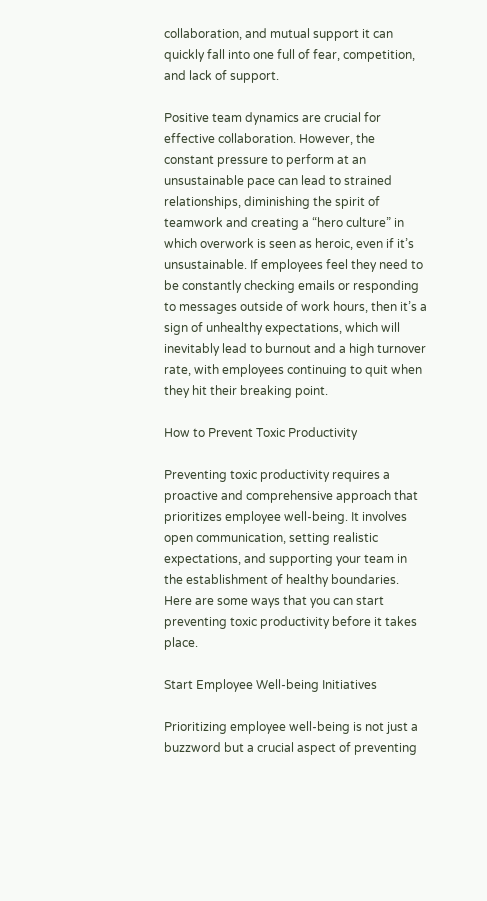collaboration, and mutual support it can quickly fall into one full of fear, competition, and lack of support.

Positive team dynamics are crucial for effective collaboration. However, the constant pressure to perform at an unsustainable pace can lead to strained relationships, diminishing the spirit of teamwork and creating a “hero culture” in which overwork is seen as heroic, even if it’s unsustainable. If employees feel they need to be constantly checking emails or responding to messages outside of work hours, then it’s a sign of unhealthy expectations, which will inevitably lead to burnout and a high turnover rate, with employees continuing to quit when they hit their breaking point.

How to Prevent Toxic Productivity

Preventing toxic productivity requires a proactive and comprehensive approach that prioritizes employee well-being. It involves open communication, setting realistic expectations, and supporting your team in the establishment of healthy boundaries. Here are some ways that you can start preventing toxic productivity before it takes place.

Start Employee Well-being Initiatives

Prioritizing employee well-being is not just a buzzword but a crucial aspect of preventing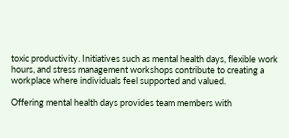toxic productivity. Initiatives such as mental health days, flexible work hours, and stress management workshops contribute to creating a workplace where individuals feel supported and valued.

Offering mental health days provides team members with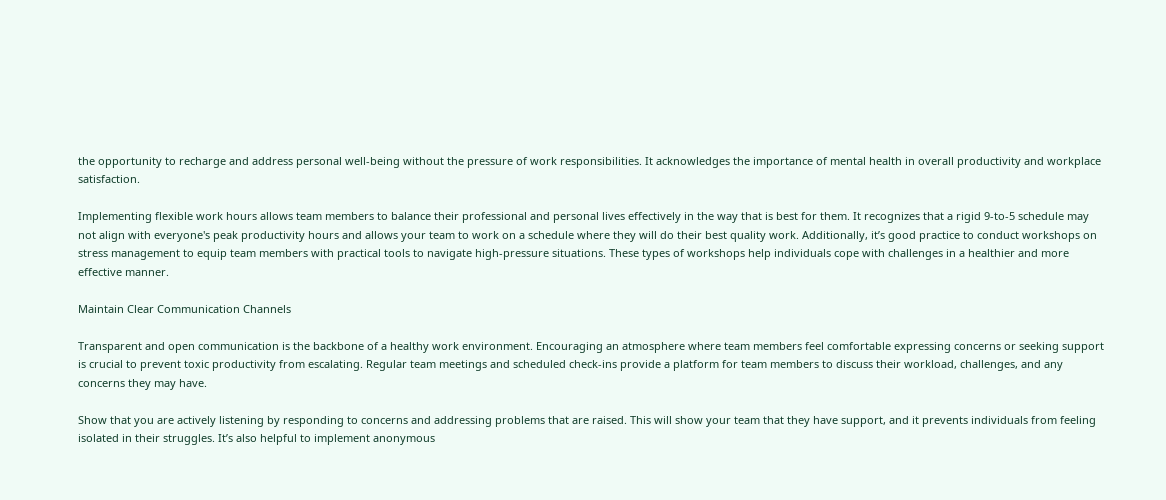the opportunity to recharge and address personal well-being without the pressure of work responsibilities. It acknowledges the importance of mental health in overall productivity and workplace satisfaction.

Implementing flexible work hours allows team members to balance their professional and personal lives effectively in the way that is best for them. It recognizes that a rigid 9-to-5 schedule may not align with everyone's peak productivity hours and allows your team to work on a schedule where they will do their best quality work. Additionally, it’s good practice to conduct workshops on stress management to equip team members with practical tools to navigate high-pressure situations. These types of workshops help individuals cope with challenges in a healthier and more effective manner.

Maintain Clear Communication Channels

Transparent and open communication is the backbone of a healthy work environment. Encouraging an atmosphere where team members feel comfortable expressing concerns or seeking support is crucial to prevent toxic productivity from escalating. Regular team meetings and scheduled check-ins provide a platform for team members to discuss their workload, challenges, and any concerns they may have.

Show that you are actively listening by responding to concerns and addressing problems that are raised. This will show your team that they have support, and it prevents individuals from feeling isolated in their struggles. It’s also helpful to implement anonymous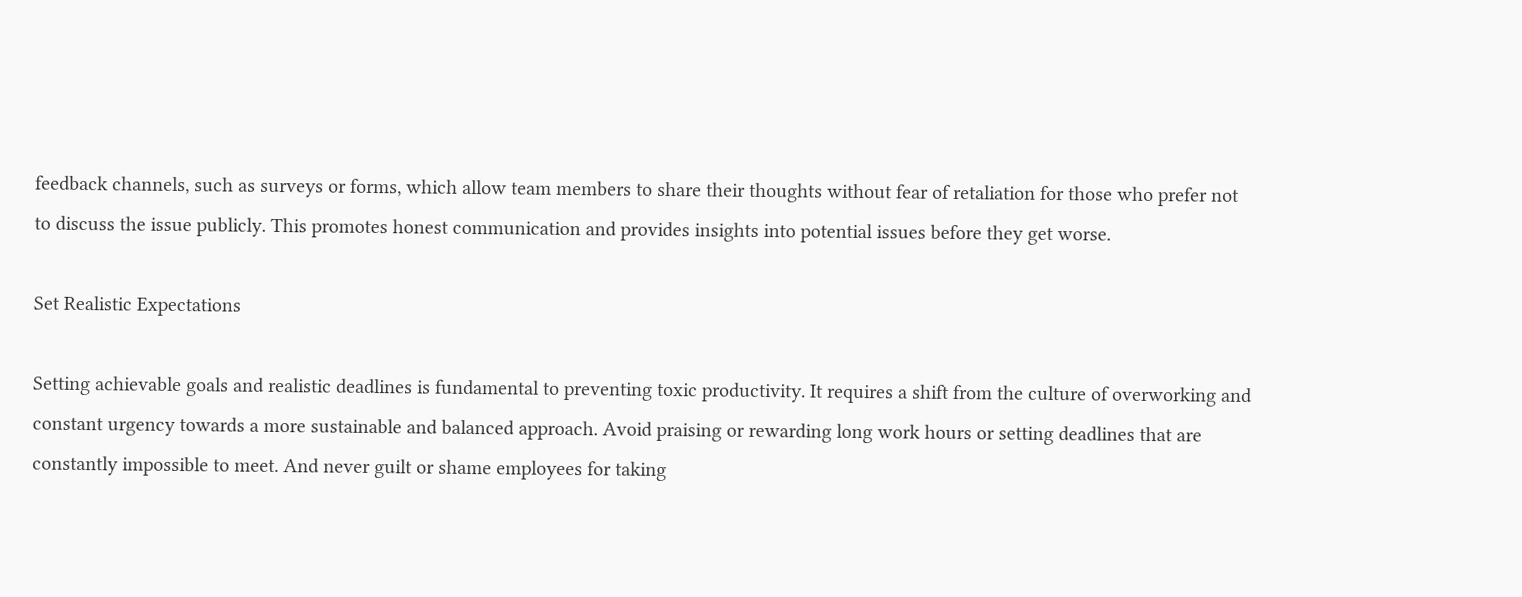feedback channels, such as surveys or forms, which allow team members to share their thoughts without fear of retaliation for those who prefer not to discuss the issue publicly. This promotes honest communication and provides insights into potential issues before they get worse.

Set Realistic Expectations

Setting achievable goals and realistic deadlines is fundamental to preventing toxic productivity. It requires a shift from the culture of overworking and constant urgency towards a more sustainable and balanced approach. Avoid praising or rewarding long work hours or setting deadlines that are constantly impossible to meet. And never guilt or shame employees for taking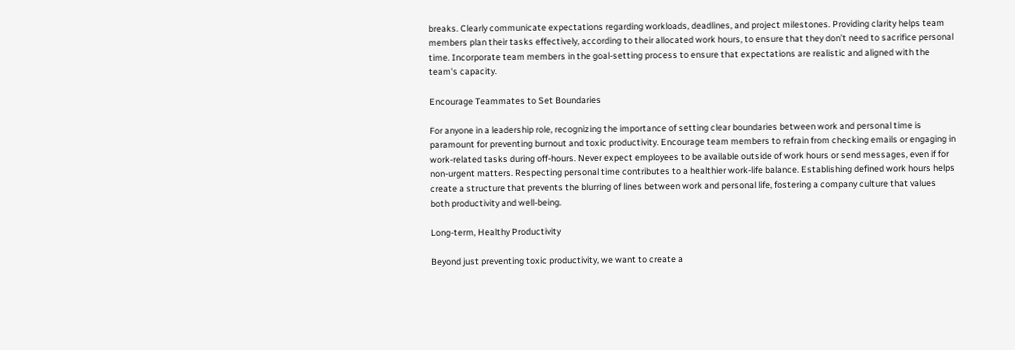breaks. Clearly communicate expectations regarding workloads, deadlines, and project milestones. Providing clarity helps team members plan their tasks effectively, according to their allocated work hours, to ensure that they don’t need to sacrifice personal time. Incorporate team members in the goal-setting process to ensure that expectations are realistic and aligned with the team's capacity.

Encourage Teammates to Set Boundaries

For anyone in a leadership role, recognizing the importance of setting clear boundaries between work and personal time is paramount for preventing burnout and toxic productivity. Encourage team members to refrain from checking emails or engaging in work-related tasks during off-hours. Never expect employees to be available outside of work hours or send messages, even if for non-urgent matters. Respecting personal time contributes to a healthier work-life balance. Establishing defined work hours helps create a structure that prevents the blurring of lines between work and personal life, fostering a company culture that values both productivity and well-being.

Long-term, Healthy Productivity

Beyond just preventing toxic productivity, we want to create a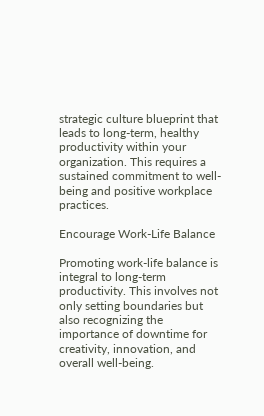strategic culture blueprint that leads to long-term, healthy productivity within your organization. This requires a sustained commitment to well-being and positive workplace practices.

Encourage Work-Life Balance

Promoting work-life balance is integral to long-term productivity. This involves not only setting boundaries but also recognizing the importance of downtime for creativity, innovation, and overall well-being.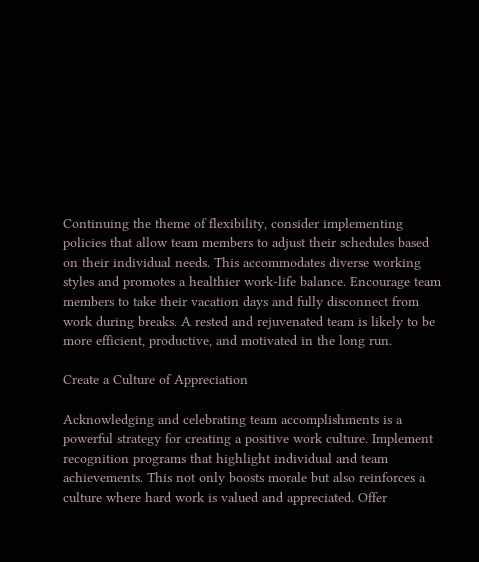Continuing the theme of flexibility, consider implementing policies that allow team members to adjust their schedules based on their individual needs. This accommodates diverse working styles and promotes a healthier work-life balance. Encourage team members to take their vacation days and fully disconnect from work during breaks. A rested and rejuvenated team is likely to be more efficient, productive, and motivated in the long run.

Create a Culture of Appreciation

Acknowledging and celebrating team accomplishments is a powerful strategy for creating a positive work culture. Implement recognition programs that highlight individual and team achievements. This not only boosts morale but also reinforces a culture where hard work is valued and appreciated. Offer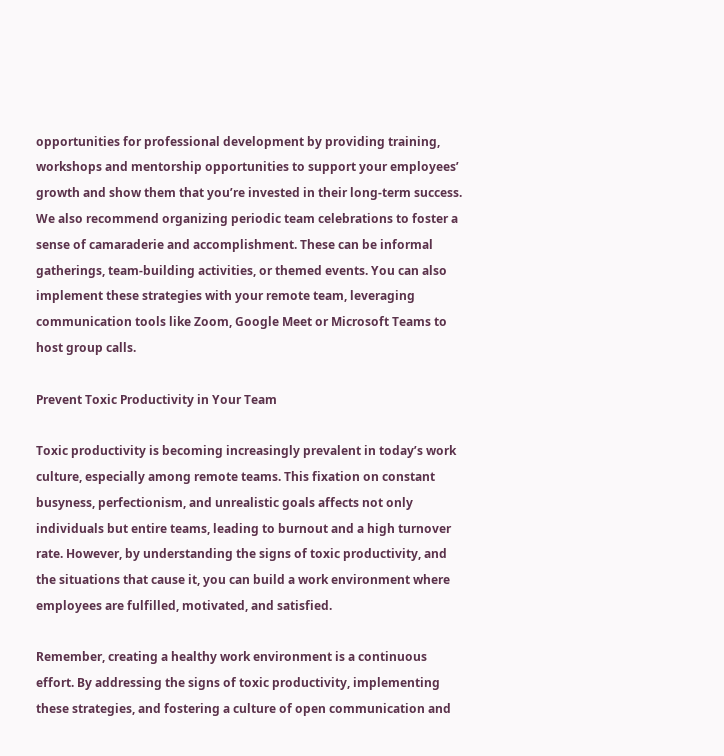opportunities for professional development by providing training, workshops and mentorship opportunities to support your employees’ growth and show them that you’re invested in their long-term success. We also recommend organizing periodic team celebrations to foster a sense of camaraderie and accomplishment. These can be informal gatherings, team-building activities, or themed events. You can also implement these strategies with your remote team, leveraging communication tools like Zoom, Google Meet or Microsoft Teams to host group calls.

Prevent Toxic Productivity in Your Team

Toxic productivity is becoming increasingly prevalent in today’s work culture, especially among remote teams. This fixation on constant busyness, perfectionism, and unrealistic goals affects not only individuals but entire teams, leading to burnout and a high turnover rate. However, by understanding the signs of toxic productivity, and the situations that cause it, you can build a work environment where employees are fulfilled, motivated, and satisfied.

Remember, creating a healthy work environment is a continuous effort. By addressing the signs of toxic productivity, implementing these strategies, and fostering a culture of open communication and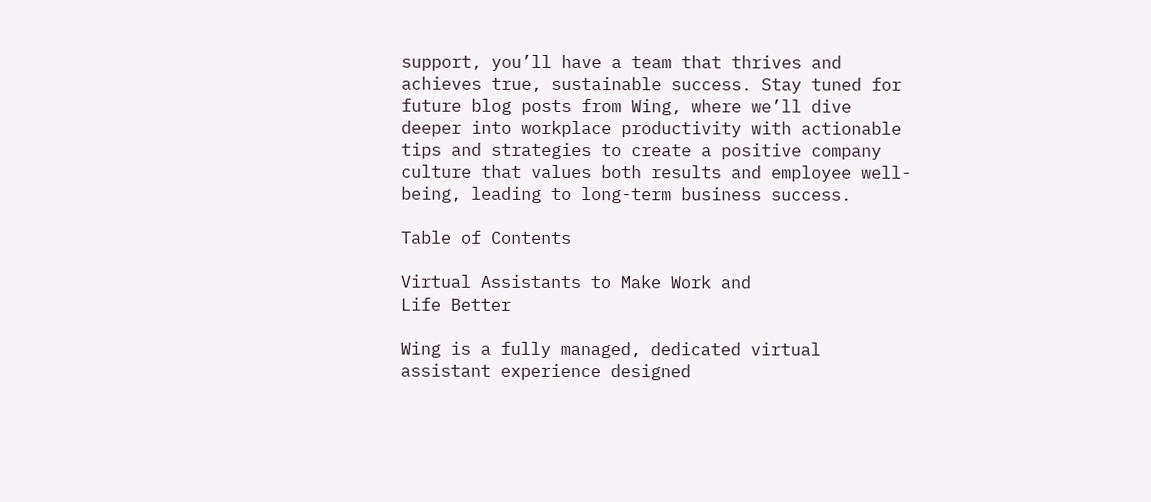support, you’ll have a team that thrives and achieves true, sustainable success. Stay tuned for future blog posts from Wing, where we’ll dive deeper into workplace productivity with actionable tips and strategies to create a positive company culture that values both results and employee well-being, leading to long-term business success.

Table of Contents

Virtual Assistants to Make Work and
Life Better

Wing is a fully managed, dedicated virtual assistant experience designed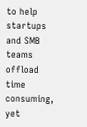to help startups and SMB teams offload time consuming, yet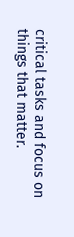critical tasks and focus on things that matter.